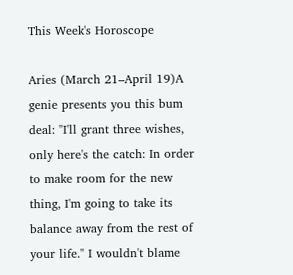This Week's Horoscope

Aries (March 21–April 19)A genie presents you this bum deal: "I'll grant three wishes, only here's the catch: In order to make room for the new thing, I'm going to take its balance away from the rest of your life." I wouldn't blame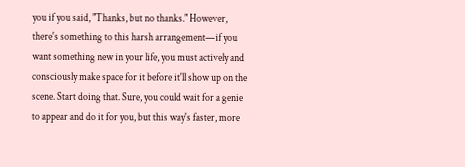you if you said, "Thanks, but no thanks." However, there's something to this harsh arrangement—if you want something new in your life, you must actively and consciously make space for it before it'll show up on the scene. Start doing that. Sure, you could wait for a genie to appear and do it for you, but this way's faster, more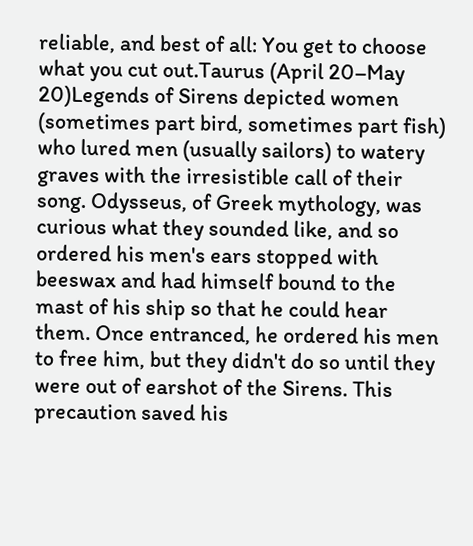reliable, and best of all: You get to choose what you cut out.Taurus (April 20–May 20)Legends of Sirens depicted women (sometimes part bird, sometimes part fish) who lured men (usually sailors) to watery graves with the irresistible call of their song. Odysseus, of Greek mythology, was curious what they sounded like, and so ordered his men's ears stopped with beeswax and had himself bound to the mast of his ship so that he could hear them. Once entranced, he ordered his men to free him, but they didn't do so until they were out of earshot of the Sirens. This precaution saved his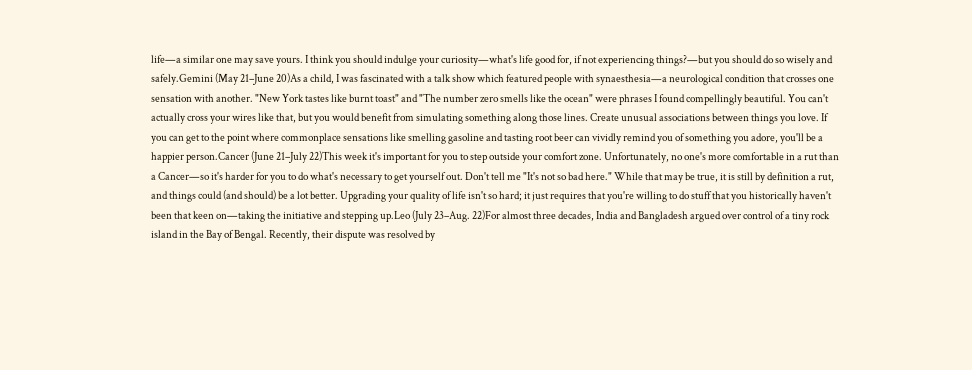life—a similar one may save yours. I think you should indulge your curiosity—what's life good for, if not experiencing things?—but you should do so wisely and safely.Gemini (May 21–June 20)As a child, I was fascinated with a talk show which featured people with synaesthesia—a neurological condition that crosses one sensation with another. "New York tastes like burnt toast" and "The number zero smells like the ocean" were phrases I found compellingly beautiful. You can't actually cross your wires like that, but you would benefit from simulating something along those lines. Create unusual associations between things you love. If you can get to the point where commonplace sensations like smelling gasoline and tasting root beer can vividly remind you of something you adore, you'll be a happier person.Cancer (June 21–July 22)This week it's important for you to step outside your comfort zone. Unfortunately, no one's more comfortable in a rut than a Cancer—so it's harder for you to do what's necessary to get yourself out. Don't tell me "It's not so bad here." While that may be true, it is still by definition a rut, and things could (and should) be a lot better. Upgrading your quality of life isn't so hard; it just requires that you're willing to do stuff that you historically haven't been that keen on—taking the initiative and stepping up.Leo (July 23–Aug. 22)For almost three decades, India and Bangladesh argued over control of a tiny rock island in the Bay of Bengal. Recently, their dispute was resolved by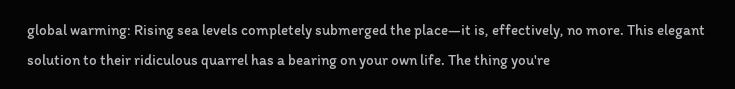global warming: Rising sea levels completely submerged the place—it is, effectively, no more. This elegant solution to their ridiculous quarrel has a bearing on your own life. The thing you're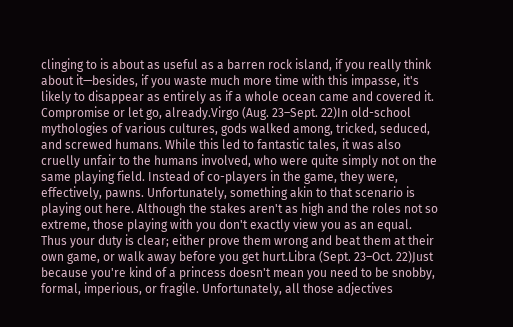clinging to is about as useful as a barren rock island, if you really think about it—besides, if you waste much more time with this impasse, it's likely to disappear as entirely as if a whole ocean came and covered it. Compromise or let go, already.Virgo (Aug. 23–Sept. 22)In old-school mythologies of various cultures, gods walked among, tricked, seduced, and screwed humans. While this led to fantastic tales, it was also cruelly unfair to the humans involved, who were quite simply not on the same playing field. Instead of co-players in the game, they were, effectively, pawns. Unfortunately, something akin to that scenario is playing out here. Although the stakes aren't as high and the roles not so extreme, those playing with you don't exactly view you as an equal. Thus your duty is clear; either prove them wrong and beat them at their own game, or walk away before you get hurt.Libra (Sept. 23–Oct. 22)Just because you're kind of a princess doesn't mean you need to be snobby, formal, imperious, or fragile. Unfortunately, all those adjectives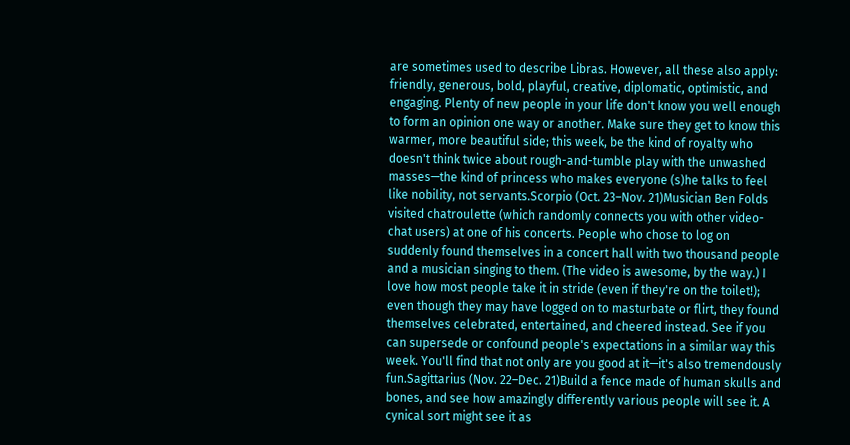are sometimes used to describe Libras. However, all these also apply: friendly, generous, bold, playful, creative, diplomatic, optimistic, and engaging. Plenty of new people in your life don't know you well enough to form an opinion one way or another. Make sure they get to know this warmer, more beautiful side; this week, be the kind of royalty who doesn't think twice about rough-and-tumble play with the unwashed masses—the kind of princess who makes everyone (s)he talks to feel like nobility, not servants.Scorpio (Oct. 23–Nov. 21)Musician Ben Folds visited chatroulette (which randomly connects you with other video-chat users) at one of his concerts. People who chose to log on suddenly found themselves in a concert hall with two thousand people and a musician singing to them. (The video is awesome, by the way.) I love how most people take it in stride (even if they're on the toilet!); even though they may have logged on to masturbate or flirt, they found themselves celebrated, entertained, and cheered instead. See if you can supersede or confound people's expectations in a similar way this week. You'll find that not only are you good at it—it's also tremendously fun.Sagittarius (Nov. 22–Dec. 21)Build a fence made of human skulls and bones, and see how amazingly differently various people will see it. A cynical sort might see it as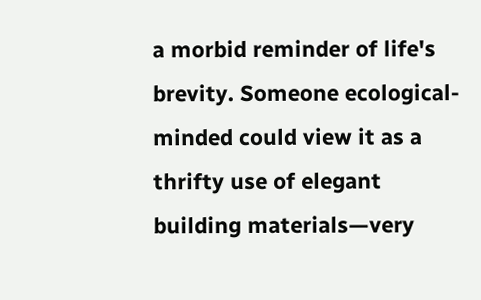a morbid reminder of life's brevity. Someone ecological-minded could view it as a thrifty use of elegant building materials—very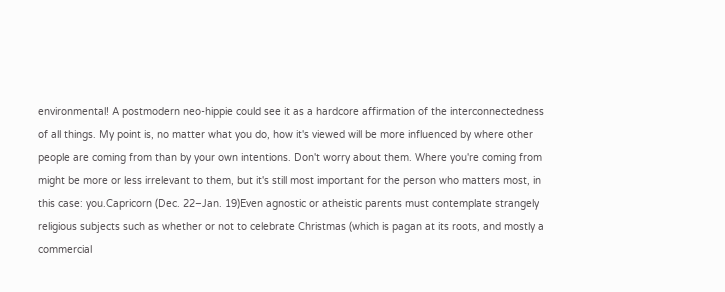environmental! A postmodern neo-hippie could see it as a hardcore affirmation of the interconnectedness of all things. My point is, no matter what you do, how it's viewed will be more influenced by where other people are coming from than by your own intentions. Don't worry about them. Where you're coming from might be more or less irrelevant to them, but it's still most important for the person who matters most, in this case: you.Capricorn (Dec. 22–Jan. 19)Even agnostic or atheistic parents must contemplate strangely religious subjects such as whether or not to celebrate Christmas (which is pagan at its roots, and mostly a commercial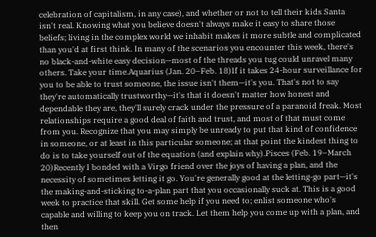celebration of capitalism, in any case), and whether or not to tell their kids Santa isn't real. Knowing what you believe doesn't always make it easy to share those beliefs; living in the complex world we inhabit makes it more subtle and complicated than you'd at first think. In many of the scenarios you encounter this week, there's no black-and-white easy decision—most of the threads you tug could unravel many others. Take your time.Aquarius (Jan. 20–Feb. 18)If it takes 24-hour surveillance for you to be able to trust someone, the issue isn't them—it's you. That's not to say they're automatically trustworthy—it's that it doesn't matter how honest and dependable they are, they'll surely crack under the pressure of a paranoid freak. Most relationships require a good deal of faith and trust, and most of that must come from you. Recognize that you may simply be unready to put that kind of confidence in someone, or at least in this particular someone; at that point the kindest thing to do is to take yourself out of the equation (and explain why).Pisces (Feb. 19–March 20)Recently I bonded with a Virgo friend over the joys of having a plan, and the necessity of sometimes letting it go. You're generally good at the letting-go part—it's the making-and-sticking to-a-plan part that you occasionally suck at. This is a good week to practice that skill. Get some help if you need to; enlist someone who's capable and willing to keep you on track. Let them help you come up with a plan, and then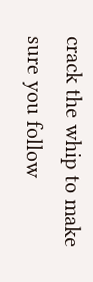crack the whip to make sure you follow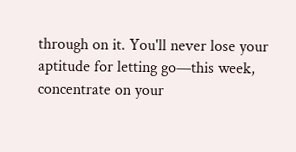through on it. You'll never lose your aptitude for letting go—this week, concentrate on your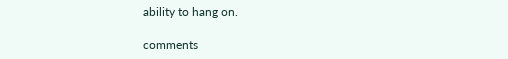ability to hang on.

comments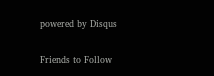powered by Disqus

Friends to Follow